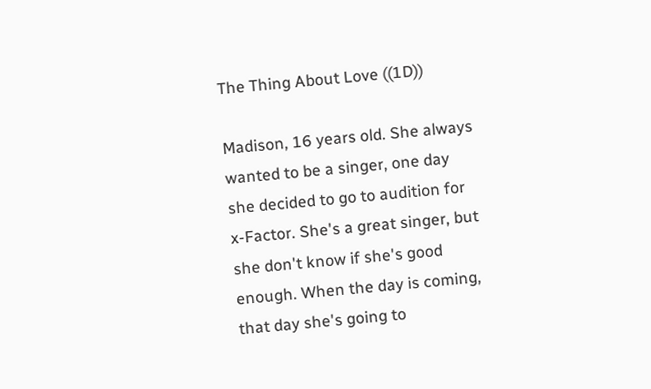The Thing About Love ((1D))

Madison, 16 years old. She always wanted to be a singer, one day she decided to go to audition for x-Factor. She's a great singer, but she don't know if she's good enough. When the day is coming, that day she's going to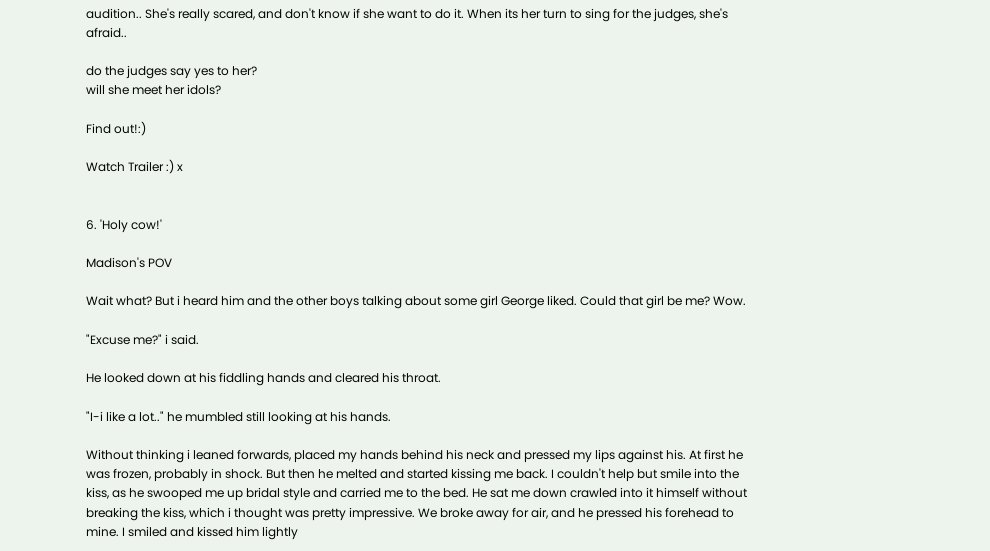audition.. She's really scared, and don't know if she want to do it. When its her turn to sing for the judges, she's afraid..

do the judges say yes to her?
will she meet her idols?

Find out!:)

Watch Trailer :) x


6. 'Holy cow!'

Madison's POV

Wait what? But i heard him and the other boys talking about some girl George liked. Could that girl be me? Wow.

"Excuse me?" i said.

He looked down at his fiddling hands and cleared his throat.

"I-i like a lot.." he mumbled still looking at his hands.

Without thinking i leaned forwards, placed my hands behind his neck and pressed my lips against his. At first he was frozen, probably in shock. But then he melted and started kissing me back. I couldn't help but smile into the kiss, as he swooped me up bridal style and carried me to the bed. He sat me down crawled into it himself without breaking the kiss, which i thought was pretty impressive. We broke away for air, and he pressed his forehead to mine. I smiled and kissed him lightly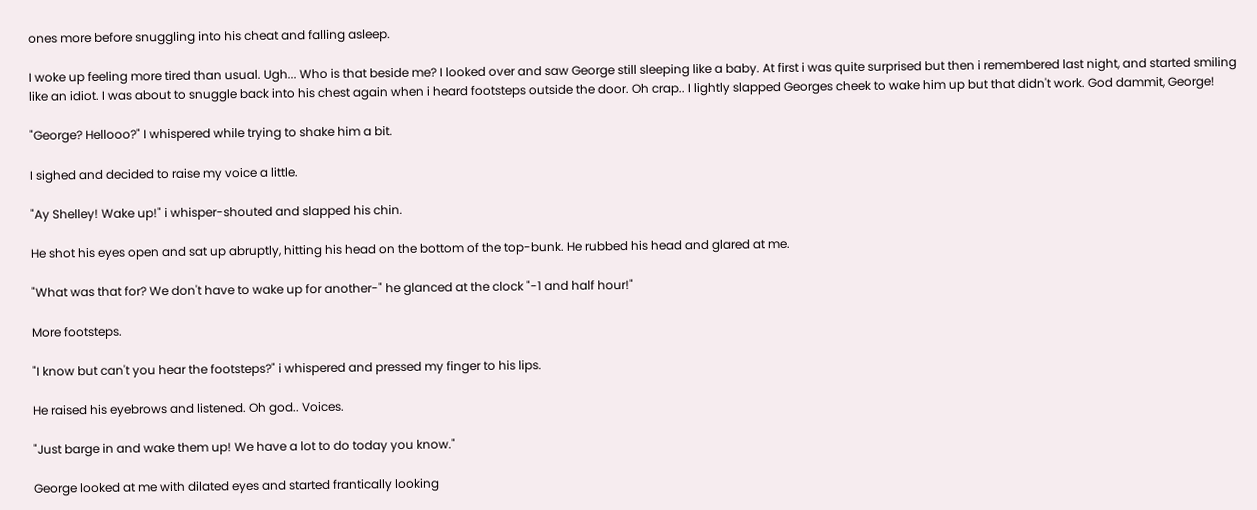ones more before snuggling into his cheat and falling asleep.

I woke up feeling more tired than usual. Ugh... Who is that beside me? I looked over and saw George still sleeping like a baby. At first i was quite surprised but then i remembered last night, and started smiling like an idiot. I was about to snuggle back into his chest again when i heard footsteps outside the door. Oh crap.. I lightly slapped Georges cheek to wake him up but that didn't work. God dammit, George!

"George? Hellooo?" I whispered while trying to shake him a bit.

I sighed and decided to raise my voice a little.

"Ay Shelley! Wake up!" i whisper-shouted and slapped his chin.

He shot his eyes open and sat up abruptly, hitting his head on the bottom of the top-bunk. He rubbed his head and glared at me.

"What was that for? We don't have to wake up for another-" he glanced at the clock "-1 and half hour!"

More footsteps.

"I know but can't you hear the footsteps?" i whispered and pressed my finger to his lips.

He raised his eyebrows and listened. Oh god.. Voices.

"Just barge in and wake them up! We have a lot to do today you know."

George looked at me with dilated eyes and started frantically looking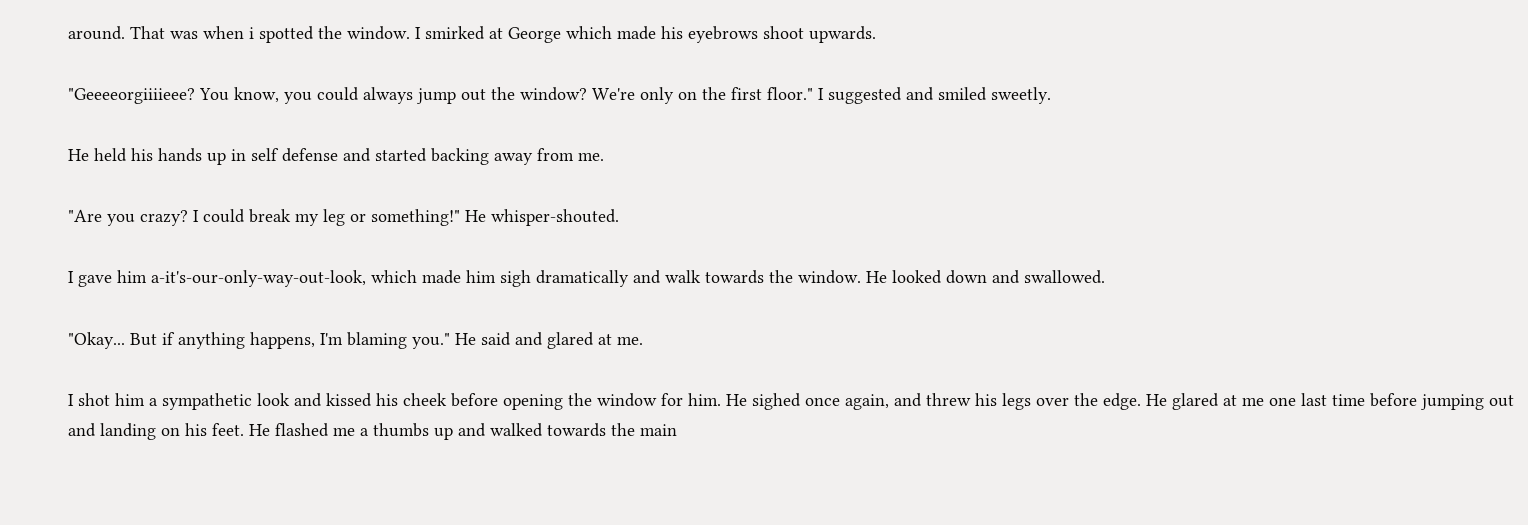around. That was when i spotted the window. I smirked at George which made his eyebrows shoot upwards.

"Geeeeorgiiiieee? You know, you could always jump out the window? We're only on the first floor." I suggested and smiled sweetly.

He held his hands up in self defense and started backing away from me.

"Are you crazy? I could break my leg or something!" He whisper-shouted.

I gave him a-it's-our-only-way-out-look, which made him sigh dramatically and walk towards the window. He looked down and swallowed.

"Okay... But if anything happens, I'm blaming you." He said and glared at me.

I shot him a sympathetic look and kissed his cheek before opening the window for him. He sighed once again, and threw his legs over the edge. He glared at me one last time before jumping out and landing on his feet. He flashed me a thumbs up and walked towards the main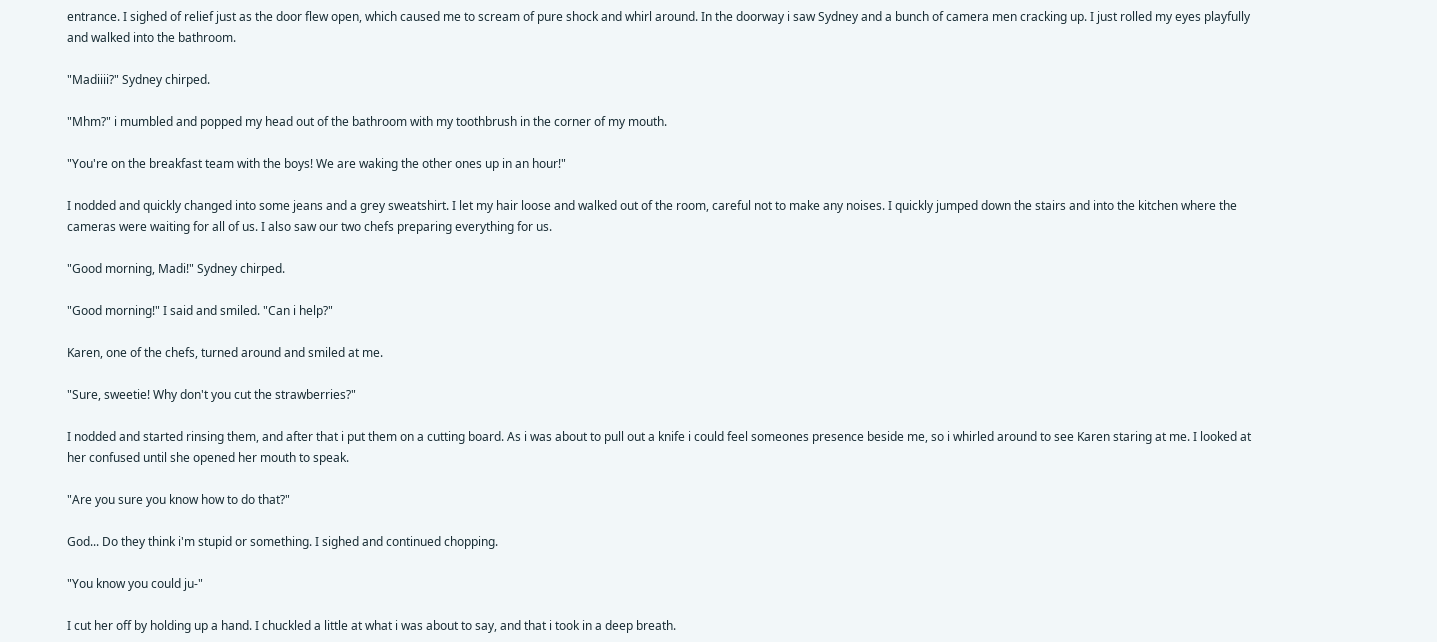entrance. I sighed of relief just as the door flew open, which caused me to scream of pure shock and whirl around. In the doorway i saw Sydney and a bunch of camera men cracking up. I just rolled my eyes playfully and walked into the bathroom.

"Madiiii?" Sydney chirped.

"Mhm?" i mumbled and popped my head out of the bathroom with my toothbrush in the corner of my mouth.

"You're on the breakfast team with the boys! We are waking the other ones up in an hour!"

I nodded and quickly changed into some jeans and a grey sweatshirt. I let my hair loose and walked out of the room, careful not to make any noises. I quickly jumped down the stairs and into the kitchen where the cameras were waiting for all of us. I also saw our two chefs preparing everything for us.

"Good morning, Madi!" Sydney chirped.

"Good morning!" I said and smiled. "Can i help?"

Karen, one of the chefs, turned around and smiled at me.

"Sure, sweetie! Why don't you cut the strawberries?"

I nodded and started rinsing them, and after that i put them on a cutting board. As i was about to pull out a knife i could feel someones presence beside me, so i whirled around to see Karen staring at me. I looked at her confused until she opened her mouth to speak.

"Are you sure you know how to do that?"

God... Do they think i'm stupid or something. I sighed and continued chopping.

"You know you could ju-"

I cut her off by holding up a hand. I chuckled a little at what i was about to say, and that i took in a deep breath.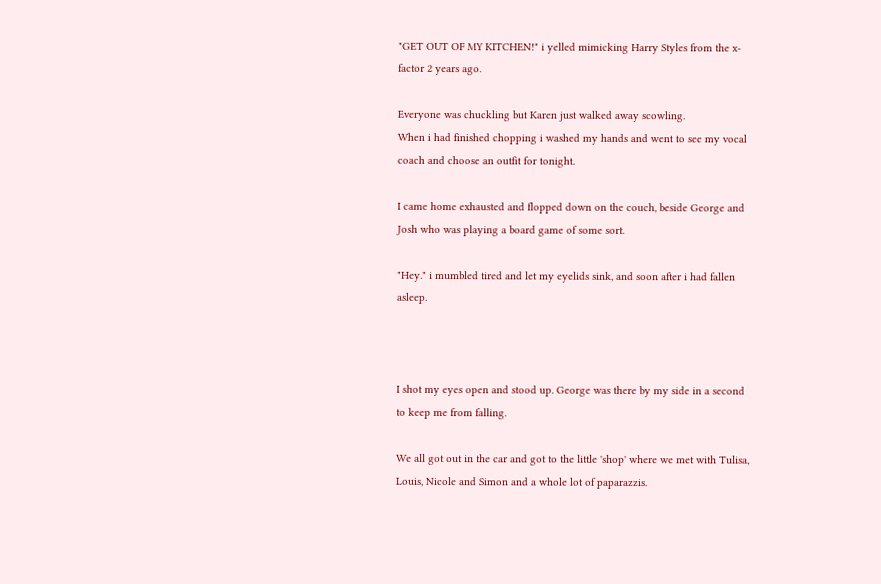"GET OUT OF MY KITCHEN!" i yelled mimicking Harry Styles from the x-factor 2 years ago.

Everyone was chuckling but Karen just walked away scowling.
When i had finished chopping i washed my hands and went to see my vocal coach and choose an outfit for tonight.

I came home exhausted and flopped down on the couch, beside George and Josh who was playing a board game of some sort.

"Hey." i mumbled tired and let my eyelids sink, and soon after i had fallen asleep.



I shot my eyes open and stood up. George was there by my side in a second to keep me from falling.

We all got out in the car and got to the little 'shop' where we met with Tulisa, Louis, Nicole and Simon and a whole lot of paparazzis.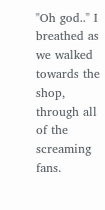"Oh god.." I breathed as we walked towards the shop, through all of the screaming fans.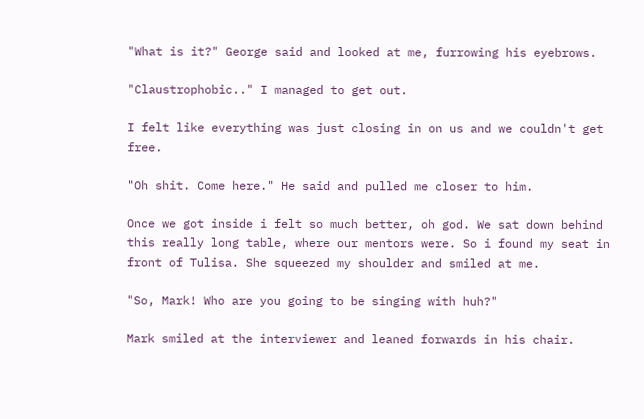"What is it?" George said and looked at me, furrowing his eyebrows.

"Claustrophobic.." I managed to get out.

I felt like everything was just closing in on us and we couldn't get free.

"Oh shit. Come here." He said and pulled me closer to him.

Once we got inside i felt so much better, oh god. We sat down behind this really long table, where our mentors were. So i found my seat in front of Tulisa. She squeezed my shoulder and smiled at me.

"So, Mark! Who are you going to be singing with huh?"

Mark smiled at the interviewer and leaned forwards in his chair.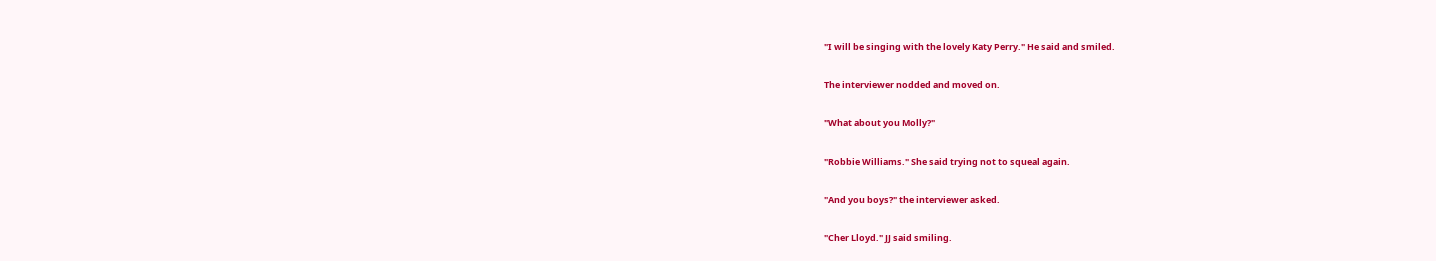"I will be singing with the lovely Katy Perry." He said and smiled.

The interviewer nodded and moved on.

"What about you Molly?"

"Robbie Williams." She said trying not to squeal again.

"And you boys?" the interviewer asked.

"Cher Lloyd." JJ said smiling.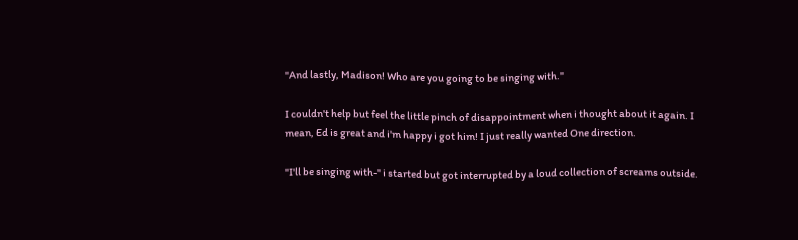"And lastly, Madison! Who are you going to be singing with."

I couldn't help but feel the little pinch of disappointment when i thought about it again. I mean, Ed is great and i'm happy i got him! I just really wanted One direction.

"I'll be singing with-" i started but got interrupted by a loud collection of screams outside.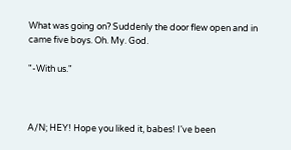What was going on? Suddenly the door flew open and in came five boys. Oh. My. God.

"-With us."



A/N; HEY! Hope you liked it, babes! I've been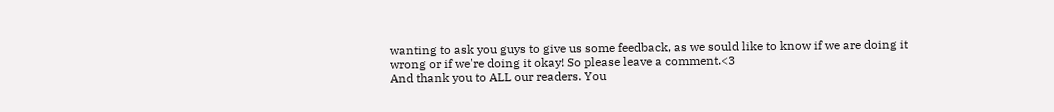wanting to ask you guys to give us some feedback, as we sould like to know if we are doing it wrong or if we're doing it okay! So please leave a comment.<3
And thank you to ALL our readers. You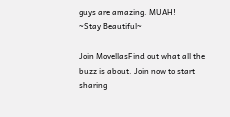guys are amazing. MUAH!
~Stay Beautiful~

Join MovellasFind out what all the buzz is about. Join now to start sharing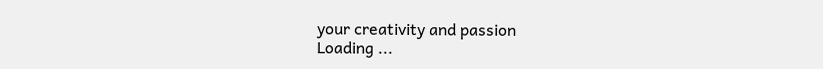your creativity and passion
Loading ...